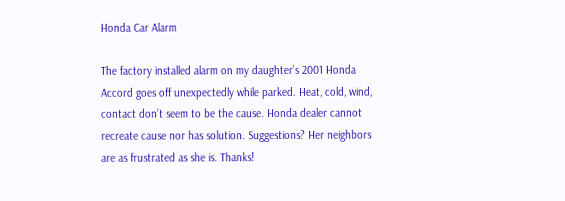Honda Car Alarm

The factory installed alarm on my daughter’s 2001 Honda Accord goes off unexpectedly while parked. Heat, cold, wind, contact don’t seem to be the cause. Honda dealer cannot recreate cause nor has solution. Suggestions? Her neighbors are as frustrated as she is. Thanks!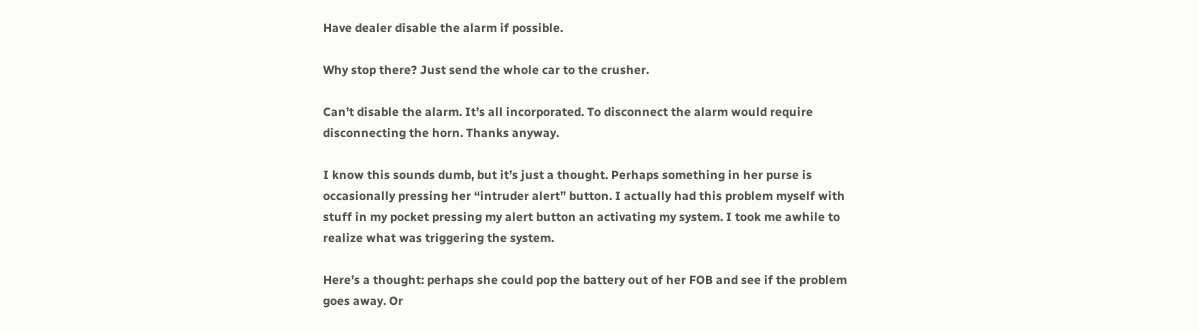Have dealer disable the alarm if possible.

Why stop there? Just send the whole car to the crusher.

Can’t disable the alarm. It’s all incorporated. To disconnect the alarm would require disconnecting the horn. Thanks anyway.

I know this sounds dumb, but it’s just a thought. Perhaps something in her purse is occasionally pressing her “intruder alert” button. I actually had this problem myself with stuff in my pocket pressing my alert button an activating my system. I took me awhile to realize what was triggering the system.

Here’s a thought: perhaps she could pop the battery out of her FOB and see if the problem goes away. Or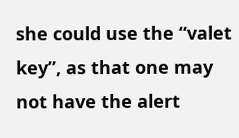she could use the “valet key”, as that one may not have the alert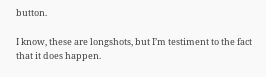button.

I know, these are longshots, but I’m testiment to the fact that it does happen.